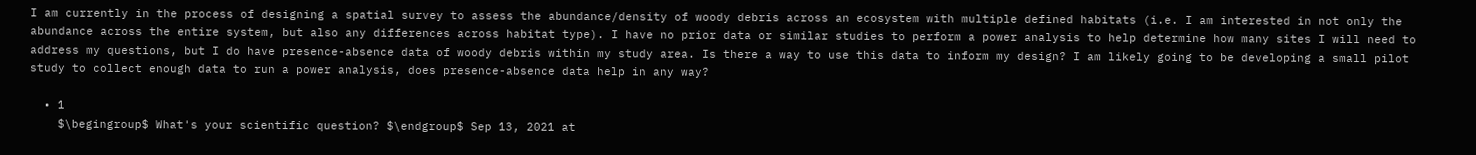I am currently in the process of designing a spatial survey to assess the abundance/density of woody debris across an ecosystem with multiple defined habitats (i.e. I am interested in not only the abundance across the entire system, but also any differences across habitat type). I have no prior data or similar studies to perform a power analysis to help determine how many sites I will need to address my questions, but I do have presence-absence data of woody debris within my study area. Is there a way to use this data to inform my design? I am likely going to be developing a small pilot study to collect enough data to run a power analysis, does presence-absence data help in any way?

  • 1
    $\begingroup$ What's your scientific question? $\endgroup$ Sep 13, 2021 at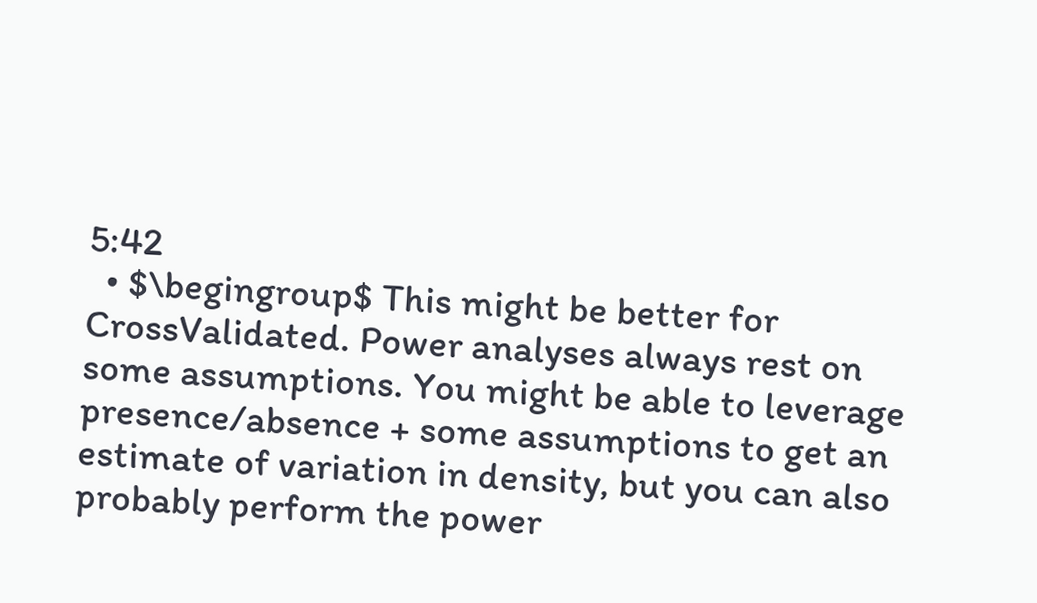5:42
  • $\begingroup$ This might be better for CrossValidated. Power analyses always rest on some assumptions. You might be able to leverage presence/absence + some assumptions to get an estimate of variation in density, but you can also probably perform the power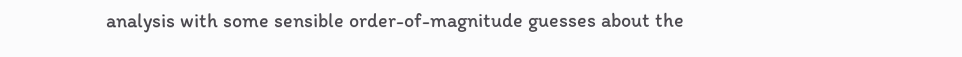analysis with some sensible order-of-magnitude guesses about the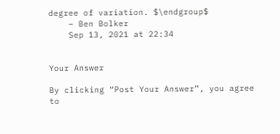degree of variation. $\endgroup$
    – Ben Bolker
    Sep 13, 2021 at 22:34


Your Answer

By clicking “Post Your Answer”, you agree to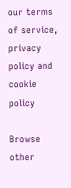our terms of service, privacy policy and cookie policy

Browse other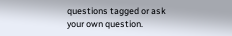questions tagged or ask your own question.